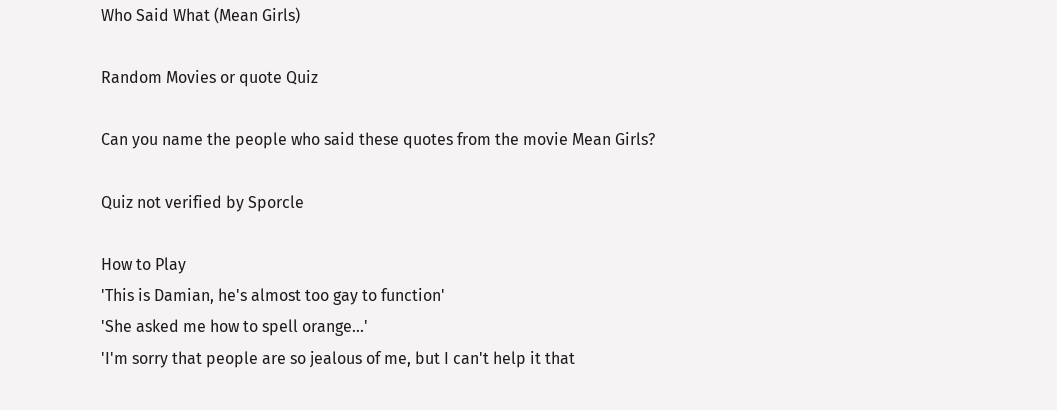Who Said What (Mean Girls)

Random Movies or quote Quiz

Can you name the people who said these quotes from the movie Mean Girls?

Quiz not verified by Sporcle

How to Play
'This is Damian, he's almost too gay to function'
'She asked me how to spell orange...'
'I'm sorry that people are so jealous of me, but I can't help it that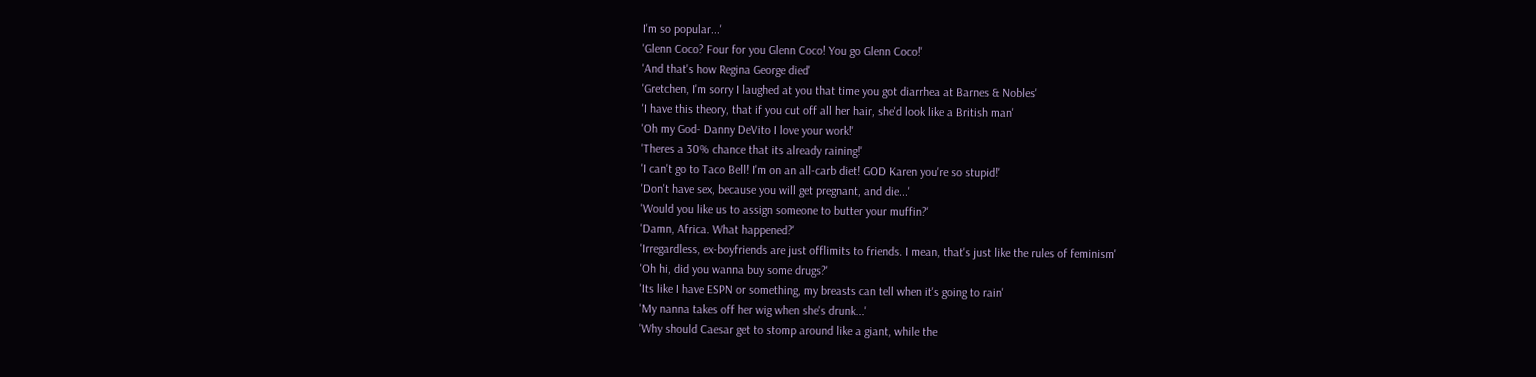I'm so popular...'
'Glenn Coco? Four for you Glenn Coco! You go Glenn Coco!'
'And that's how Regina George died'
'Gretchen, I'm sorry I laughed at you that time you got diarrhea at Barnes & Nobles'
'I have this theory, that if you cut off all her hair, she'd look like a British man'
'Oh my God- Danny DeVito I love your work!'
'Theres a 30% chance that its already raining!'
'I can't go to Taco Bell! I'm on an all-carb diet! GOD Karen you're so stupid!'
'Don't have sex, because you will get pregnant, and die...'
'Would you like us to assign someone to butter your muffin?'
'Damn, Africa. What happened?'
'Irregardless, ex-boyfriends are just offlimits to friends. I mean, that's just like the rules of feminism'
'Oh hi, did you wanna buy some drugs?'
'Its like I have ESPN or something, my breasts can tell when it's going to rain'
'My nanna takes off her wig when she's drunk...'
'Why should Caesar get to stomp around like a giant, while the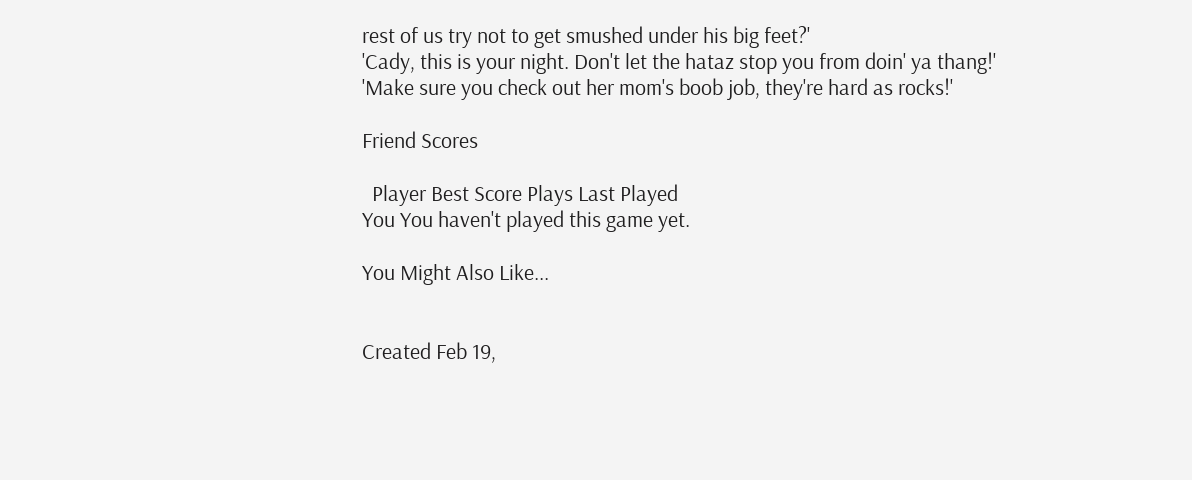rest of us try not to get smushed under his big feet?'
'Cady, this is your night. Don't let the hataz stop you from doin' ya thang!'
'Make sure you check out her mom's boob job, they're hard as rocks!'

Friend Scores

  Player Best Score Plays Last Played
You You haven't played this game yet.

You Might Also Like...


Created Feb 19,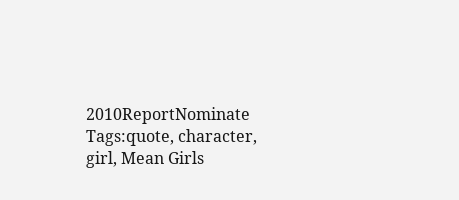2010ReportNominate
Tags:quote, character, girl, Mean Girls